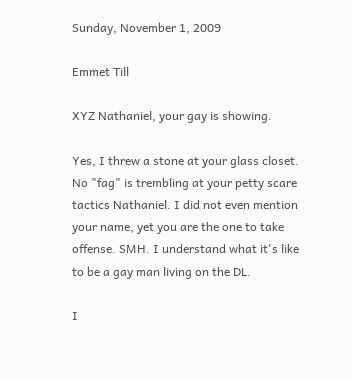Sunday, November 1, 2009

Emmet Till

XYZ Nathaniel, your gay is showing.

Yes, I threw a stone at your glass closet. No "fag" is trembling at your petty scare tactics Nathaniel. I did not even mention your name, yet you are the one to take offense. SMH. I understand what it's like to be a gay man living on the DL.

I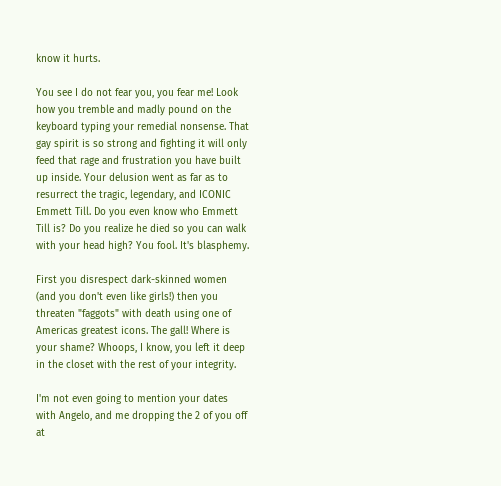know it hurts.

You see I do not fear you, you fear me! Look how you tremble and madly pound on the keyboard typing your remedial nonsense. That gay spirit is so strong and fighting it will only feed that rage and frustration you have built up inside. Your delusion went as far as to resurrect the tragic, legendary, and ICONIC Emmett Till. Do you even know who Emmett Till is? Do you realize he died so you can walk with your head high? You fool. It's blasphemy.

First you disrespect dark-skinned women (and you don't even like girls!) then you threaten "faggots" with death using one of Americas greatest icons. The gall! Where is your shame? Whoops, I know, you left it deep in the closet with the rest of your integrity.

I'm not even going to mention your dates with Angelo, and me dropping the 2 of you off at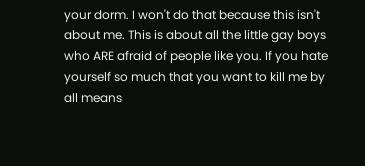your dorm. I won't do that because this isn't about me. This is about all the little gay boys who ARE afraid of people like you. If you hate yourself so much that you want to kill me by all means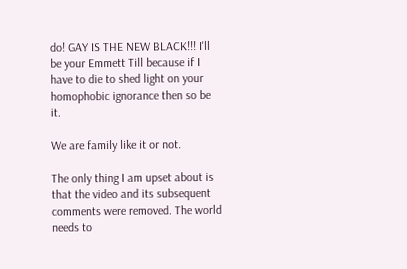do! GAY IS THE NEW BLACK!!! I'll be your Emmett Till because if I have to die to shed light on your homophobic ignorance then so be it.

We are family like it or not.

The only thing I am upset about is that the video and its subsequent comments were removed. The world needs to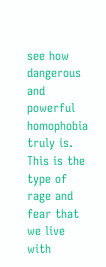see how dangerous and powerful homophobia truly is. This is the type of rage and fear that we live with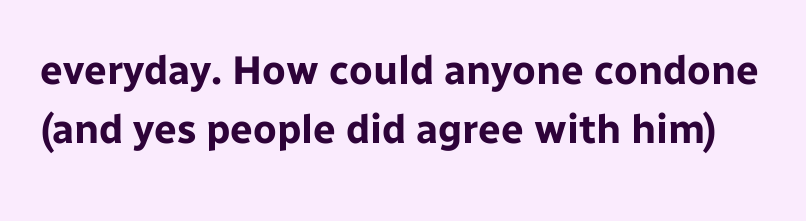everyday. How could anyone condone (and yes people did agree with him)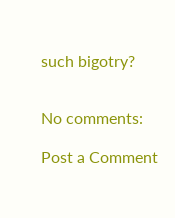such bigotry?


No comments:

Post a Comment